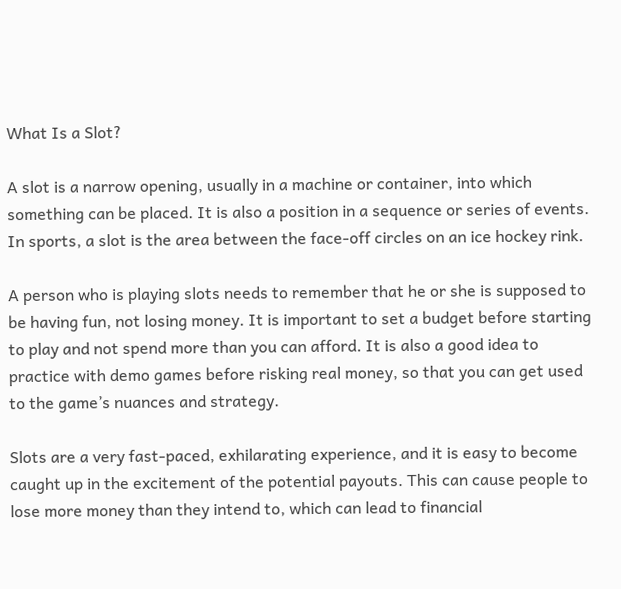What Is a Slot?

A slot is a narrow opening, usually in a machine or container, into which something can be placed. It is also a position in a sequence or series of events. In sports, a slot is the area between the face-off circles on an ice hockey rink.

A person who is playing slots needs to remember that he or she is supposed to be having fun, not losing money. It is important to set a budget before starting to play and not spend more than you can afford. It is also a good idea to practice with demo games before risking real money, so that you can get used to the game’s nuances and strategy.

Slots are a very fast-paced, exhilarating experience, and it is easy to become caught up in the excitement of the potential payouts. This can cause people to lose more money than they intend to, which can lead to financial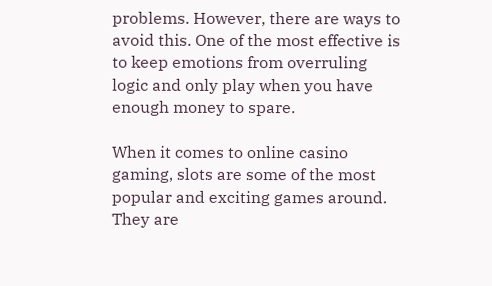problems. However, there are ways to avoid this. One of the most effective is to keep emotions from overruling logic and only play when you have enough money to spare.

When it comes to online casino gaming, slots are some of the most popular and exciting games around. They are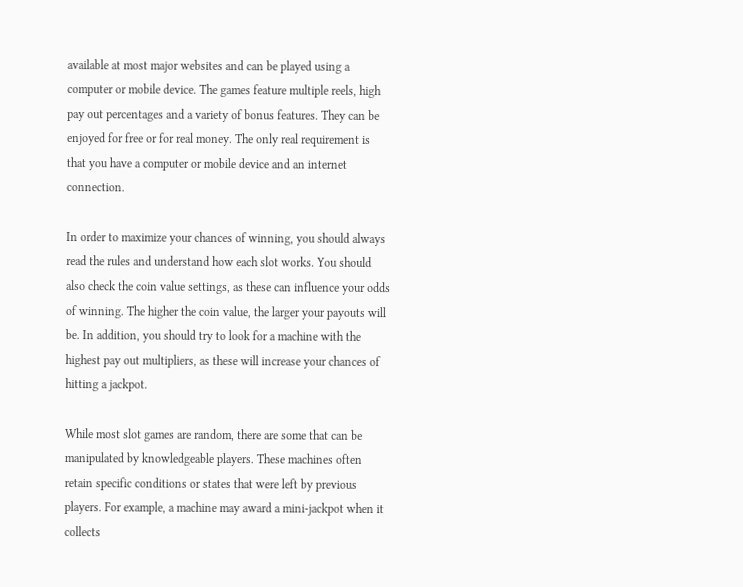available at most major websites and can be played using a computer or mobile device. The games feature multiple reels, high pay out percentages and a variety of bonus features. They can be enjoyed for free or for real money. The only real requirement is that you have a computer or mobile device and an internet connection.

In order to maximize your chances of winning, you should always read the rules and understand how each slot works. You should also check the coin value settings, as these can influence your odds of winning. The higher the coin value, the larger your payouts will be. In addition, you should try to look for a machine with the highest pay out multipliers, as these will increase your chances of hitting a jackpot.

While most slot games are random, there are some that can be manipulated by knowledgeable players. These machines often retain specific conditions or states that were left by previous players. For example, a machine may award a mini-jackpot when it collects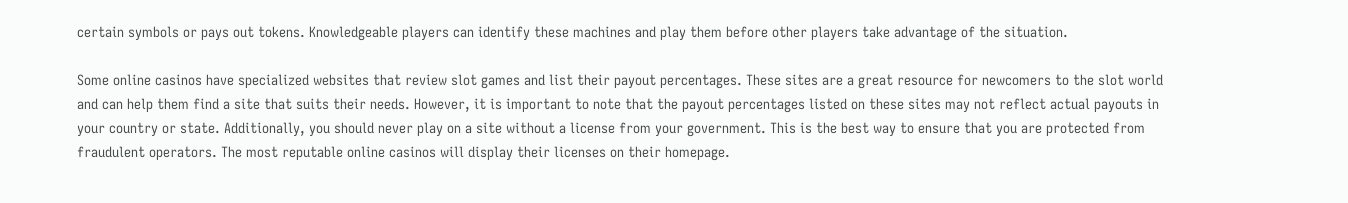certain symbols or pays out tokens. Knowledgeable players can identify these machines and play them before other players take advantage of the situation.

Some online casinos have specialized websites that review slot games and list their payout percentages. These sites are a great resource for newcomers to the slot world and can help them find a site that suits their needs. However, it is important to note that the payout percentages listed on these sites may not reflect actual payouts in your country or state. Additionally, you should never play on a site without a license from your government. This is the best way to ensure that you are protected from fraudulent operators. The most reputable online casinos will display their licenses on their homepage.